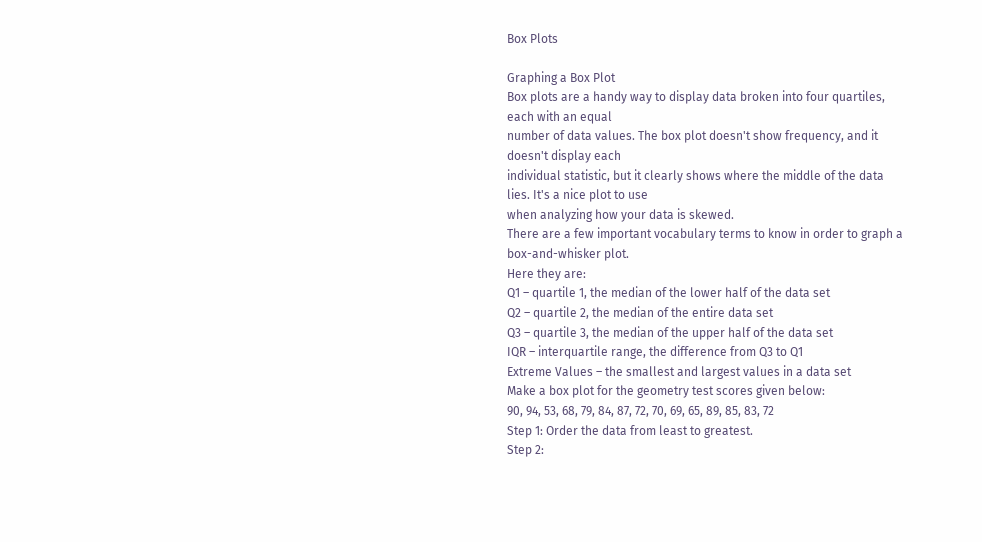Box Plots

Graphing a Box Plot
Box plots are a handy way to display data broken into four quartiles, each with an equal
number of data values. The box plot doesn't show frequency, and it doesn't display each
individual statistic, but it clearly shows where the middle of the data lies. It's a nice plot to use
when analyzing how your data is skewed.
There are a few important vocabulary terms to know in order to graph a box-and-whisker plot.
Here they are:
Q1 – quartile 1, the median of the lower half of the data set
Q2 – quartile 2, the median of the entire data set
Q3 – quartile 3, the median of the upper half of the data set
IQR – interquartile range, the difference from Q3 to Q1
Extreme Values – the smallest and largest values in a data set
Make a box plot for the geometry test scores given below:
90, 94, 53, 68, 79, 84, 87, 72, 70, 69, 65, 89, 85, 83, 72
Step 1: Order the data from least to greatest.
Step 2: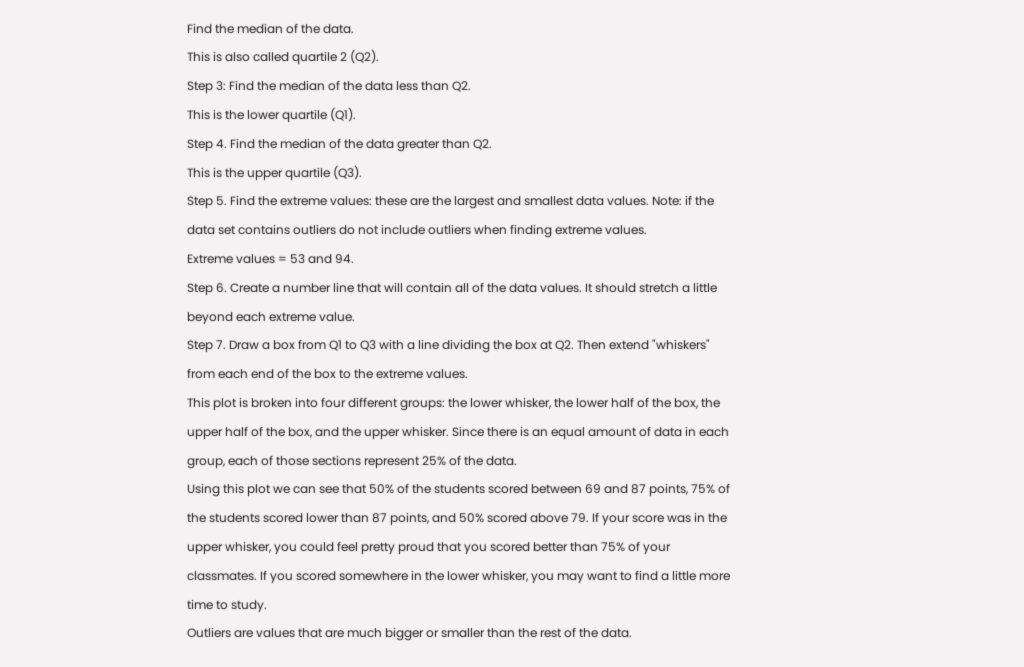Find the median of the data.
This is also called quartile 2 (Q2).
Step 3: Find the median of the data less than Q2.
This is the lower quartile (Q1).
Step 4. Find the median of the data greater than Q2.
This is the upper quartile (Q3).
Step 5. Find the extreme values: these are the largest and smallest data values. Note: if the
data set contains outliers do not include outliers when finding extreme values.
Extreme values = 53 and 94.
Step 6. Create a number line that will contain all of the data values. It should stretch a little
beyond each extreme value.
Step 7. Draw a box from Q1 to Q3 with a line dividing the box at Q2. Then extend "whiskers"
from each end of the box to the extreme values.
This plot is broken into four different groups: the lower whisker, the lower half of the box, the
upper half of the box, and the upper whisker. Since there is an equal amount of data in each
group, each of those sections represent 25% of the data.
Using this plot we can see that 50% of the students scored between 69 and 87 points, 75% of
the students scored lower than 87 points, and 50% scored above 79. If your score was in the
upper whisker, you could feel pretty proud that you scored better than 75% of your
classmates. If you scored somewhere in the lower whisker, you may want to find a little more
time to study.
Outliers are values that are much bigger or smaller than the rest of the data.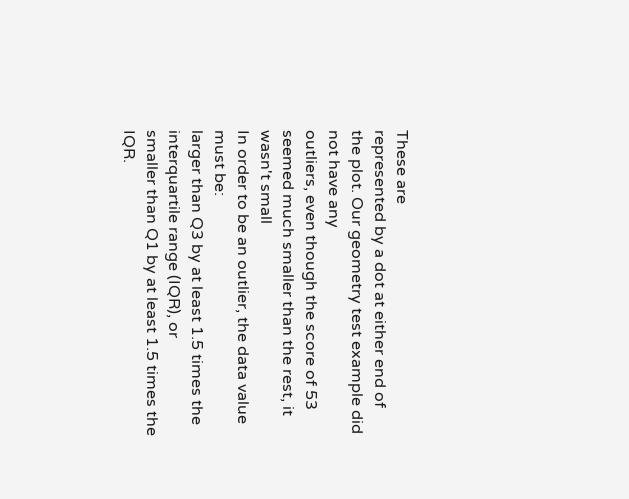These are
represented by a dot at either end of the plot. Our geometry test example did not have any
outliers, even though the score of 53 seemed much smaller than the rest, it wasn't small
In order to be an outlier, the data value must be:
larger than Q3 by at least 1.5 times the interquartile range (IQR), or
smaller than Q1 by at least 1.5 times the IQR.